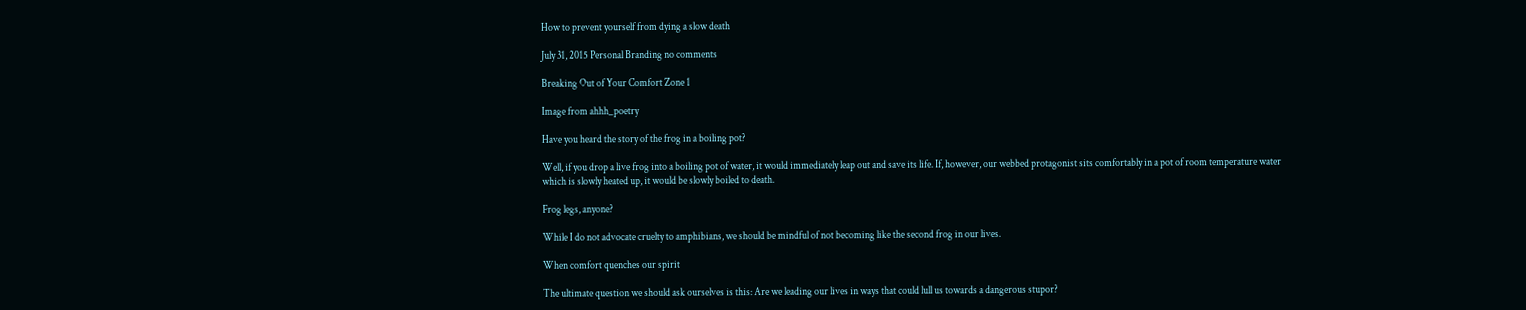How to prevent yourself from dying a slow death

July 31, 2015 Personal Branding no comments

Breaking Out of Your Comfort Zone 1

Image from ahhh_poetry

Have you heard the story of the frog in a boiling pot?

Well, if you drop a live frog into a boiling pot of water, it would immediately leap out and save its life. If, however, our webbed protagonist sits comfortably in a pot of room temperature water which is slowly heated up, it would be slowly boiled to death.

Frog legs, anyone?

While I do not advocate cruelty to amphibians, we should be mindful of not becoming like the second frog in our lives.

When comfort quenches our spirit

The ultimate question we should ask ourselves is this: Are we leading our lives in ways that could lull us towards a dangerous stupor?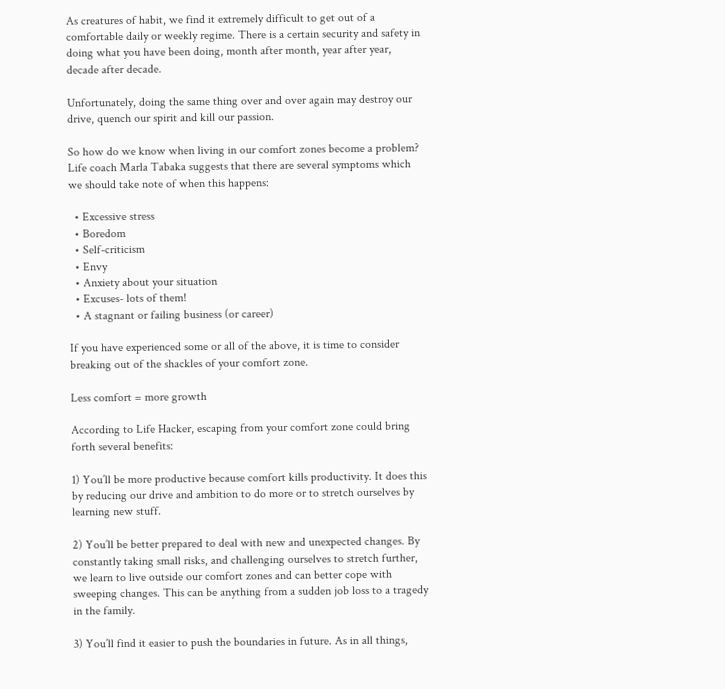As creatures of habit, we find it extremely difficult to get out of a comfortable daily or weekly regime. There is a certain security and safety in doing what you have been doing, month after month, year after year, decade after decade.

Unfortunately, doing the same thing over and over again may destroy our drive, quench our spirit and kill our passion.

So how do we know when living in our comfort zones become a problem? Life coach Marla Tabaka suggests that there are several symptoms which we should take note of when this happens:

  • Excessive stress
  • Boredom
  • Self-criticism
  • Envy
  • Anxiety about your situation
  • Excuses- lots of them!
  • A stagnant or failing business (or career)

If you have experienced some or all of the above, it is time to consider breaking out of the shackles of your comfort zone.

Less comfort = more growth

According to Life Hacker, escaping from your comfort zone could bring forth several benefits:

1) You’ll be more productive because comfort kills productivity. It does this by reducing our drive and ambition to do more or to stretch ourselves by learning new stuff.

2) You’ll be better prepared to deal with new and unexpected changes. By constantly taking small risks, and challenging ourselves to stretch further, we learn to live outside our comfort zones and can better cope with sweeping changes. This can be anything from a sudden job loss to a tragedy in the family.

3) You’ll find it easier to push the boundaries in future. As in all things,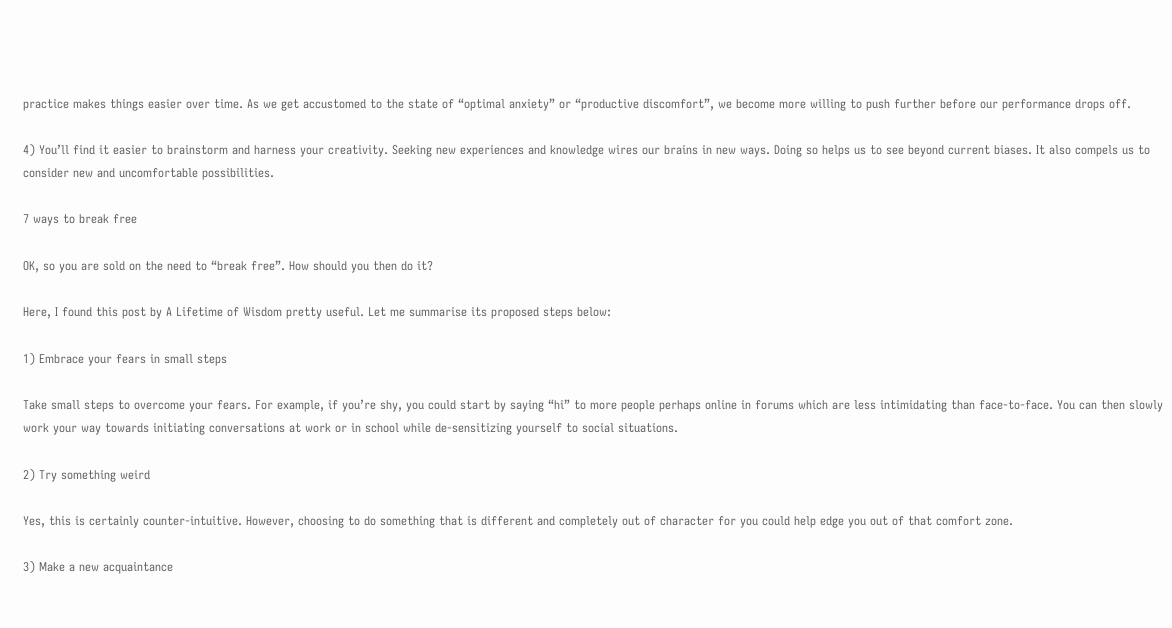practice makes things easier over time. As we get accustomed to the state of “optimal anxiety” or “productive discomfort”, we become more willing to push further before our performance drops off.

4) You’ll find it easier to brainstorm and harness your creativity. Seeking new experiences and knowledge wires our brains in new ways. Doing so helps us to see beyond current biases. It also compels us to consider new and uncomfortable possibilities.

7 ways to break free

OK, so you are sold on the need to “break free”. How should you then do it?

Here, I found this post by A Lifetime of Wisdom pretty useful. Let me summarise its proposed steps below:

1) Embrace your fears in small steps

Take small steps to overcome your fears. For example, if you’re shy, you could start by saying “hi” to more people perhaps online in forums which are less intimidating than face-to-face. You can then slowly work your way towards initiating conversations at work or in school while de-sensitizing yourself to social situations.

2) Try something weird

Yes, this is certainly counter-intuitive. However, choosing to do something that is different and completely out of character for you could help edge you out of that comfort zone.

3) Make a new acquaintance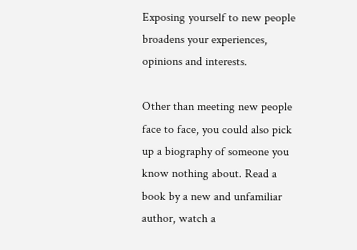Exposing yourself to new people broadens your experiences, opinions and interests.

Other than meeting new people face to face, you could also pick up a biography of someone you know nothing about. Read a book by a new and unfamiliar author, watch a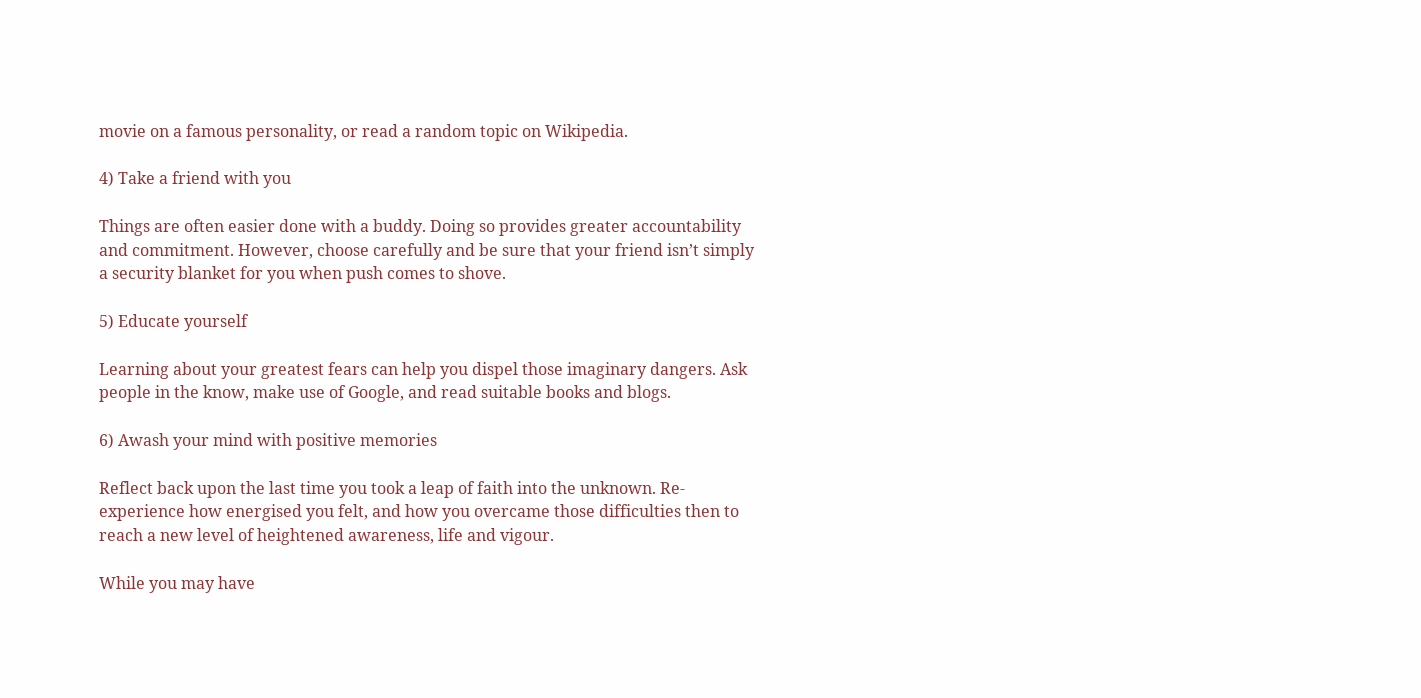movie on a famous personality, or read a random topic on Wikipedia.

4) Take a friend with you

Things are often easier done with a buddy. Doing so provides greater accountability and commitment. However, choose carefully and be sure that your friend isn’t simply a security blanket for you when push comes to shove.

5) Educate yourself

Learning about your greatest fears can help you dispel those imaginary dangers. Ask people in the know, make use of Google, and read suitable books and blogs.

6) Awash your mind with positive memories

Reflect back upon the last time you took a leap of faith into the unknown. Re-experience how energised you felt, and how you overcame those difficulties then to reach a new level of heightened awareness, life and vigour.

While you may have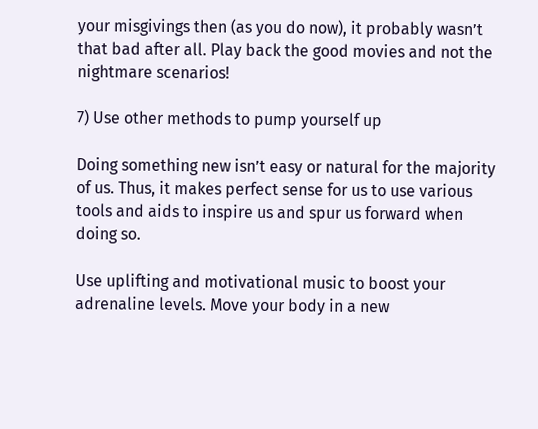your misgivings then (as you do now), it probably wasn’t that bad after all. Play back the good movies and not the nightmare scenarios!

7) Use other methods to pump yourself up

Doing something new isn’t easy or natural for the majority of us. Thus, it makes perfect sense for us to use various tools and aids to inspire us and spur us forward when doing so.

Use uplifting and motivational music to boost your adrenaline levels. Move your body in a new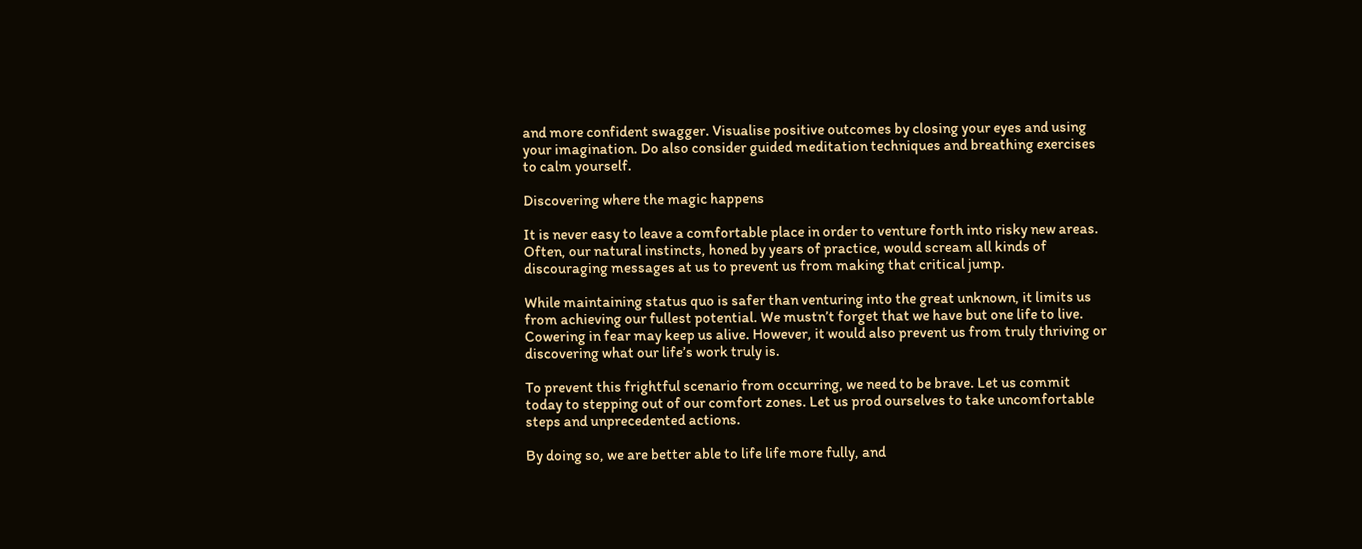and more confident swagger. Visualise positive outcomes by closing your eyes and using your imagination. Do also consider guided meditation techniques and breathing exercises to calm yourself.

Discovering where the magic happens

It is never easy to leave a comfortable place in order to venture forth into risky new areas. Often, our natural instincts, honed by years of practice, would scream all kinds of discouraging messages at us to prevent us from making that critical jump.

While maintaining status quo is safer than venturing into the great unknown, it limits us from achieving our fullest potential. We mustn’t forget that we have but one life to live. Cowering in fear may keep us alive. However, it would also prevent us from truly thriving or discovering what our life’s work truly is.

To prevent this frightful scenario from occurring, we need to be brave. Let us commit today to stepping out of our comfort zones. Let us prod ourselves to take uncomfortable steps and unprecedented actions.

By doing so, we are better able to life life more fully, and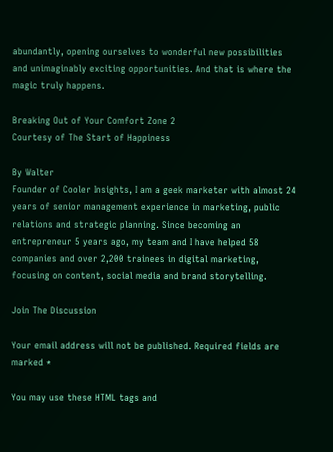abundantly, opening ourselves to wonderful new possibilities and unimaginably exciting opportunities. And that is where the magic truly happens.

Breaking Out of Your Comfort Zone 2
Courtesy of The Start of Happiness

By Walter
Founder of Cooler Insights, I am a geek marketer with almost 24 years of senior management experience in marketing, public relations and strategic planning. Since becoming an entrepreneur 5 years ago, my team and I have helped 58 companies and over 2,200 trainees in digital marketing, focusing on content, social media and brand storytelling.

Join The Discussion

Your email address will not be published. Required fields are marked *

You may use these HTML tags and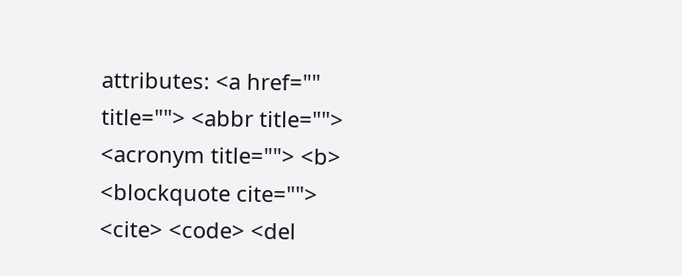attributes: <a href="" title=""> <abbr title=""> <acronym title=""> <b> <blockquote cite=""> <cite> <code> <del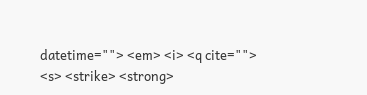datetime=""> <em> <i> <q cite=""> <s> <strike> <strong>